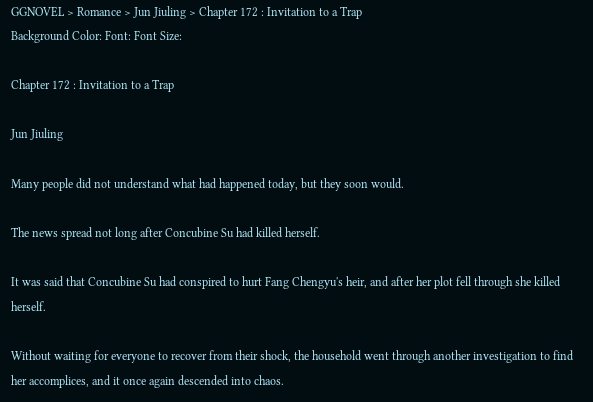GGNOVEL > Romance > Jun Jiuling > Chapter 172 : Invitation to a Trap
Background Color: Font: Font Size:

Chapter 172 : Invitation to a Trap

Jun Jiuling

Many people did not understand what had happened today, but they soon would.

The news spread not long after Concubine Su had killed herself.

It was said that Concubine Su had conspired to hurt Fang Chengyu's heir, and after her plot fell through she killed herself.

Without waiting for everyone to recover from their shock, the household went through another investigation to find her accomplices, and it once again descended into chaos.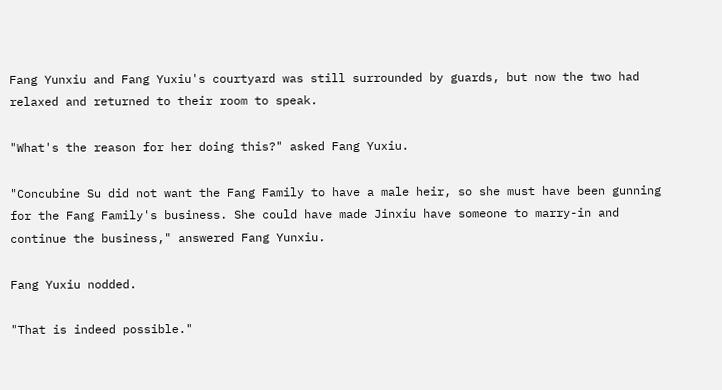Fang Yunxiu and Fang Yuxiu's courtyard was still surrounded by guards, but now the two had relaxed and returned to their room to speak.

"What's the reason for her doing this?" asked Fang Yuxiu.

"Concubine Su did not want the Fang Family to have a male heir, so she must have been gunning for the Fang Family's business. She could have made Jinxiu have someone to marry-in and continue the business," answered Fang Yunxiu.

Fang Yuxiu nodded.

"That is indeed possible."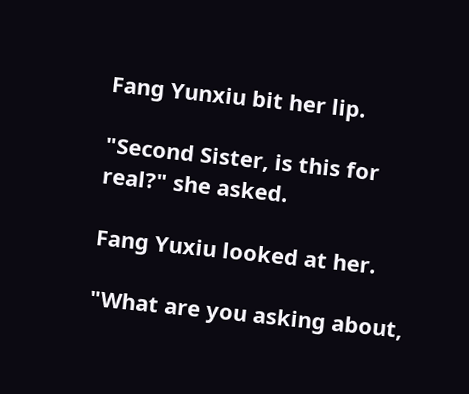Fang Yunxiu bit her lip.

"Second Sister, is this for real?" she asked.

Fang Yuxiu looked at her.

"What are you asking about,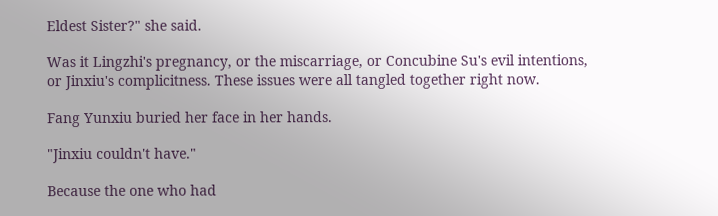Eldest Sister?" she said.

Was it Lingzhi's pregnancy, or the miscarriage, or Concubine Su's evil intentions, or Jinxiu's complicitness. These issues were all tangled together right now.

Fang Yunxiu buried her face in her hands.

"Jinxiu couldn't have."

Because the one who had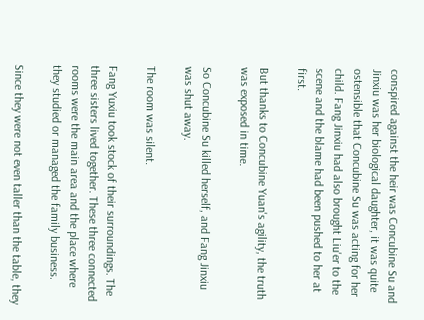conspired against the heir was Concubine Su and Jinxiu was her biological daughter, it was quite ostensible that Concubine Su was acting for her child. Fang Jinxiu had also brought Liu'er to the scene and the blame had been pushed to her at first.

But thanks to Concubine Yuan's agility, the truth was exposed in time.

So Concubine Su killed herself, and Fang Jinxiu was shut away.

The room was silent.

Fang Yuxiu took stock of their surroundings. The three sisters lived together. These three connected rooms were the main area and the place where they studied or managed the family business.

Since they were not even taller than the table, they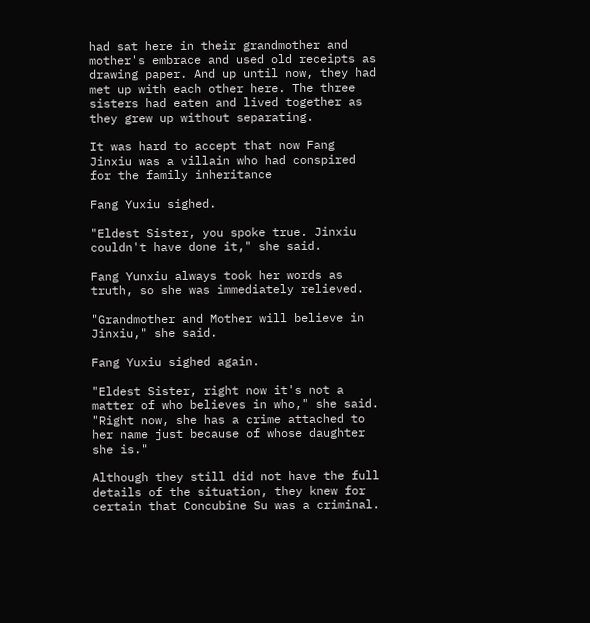had sat here in their grandmother and mother's embrace and used old receipts as drawing paper. And up until now, they had met up with each other here. The three sisters had eaten and lived together as they grew up without separating.

It was hard to accept that now Fang Jinxiu was a villain who had conspired for the family inheritance

Fang Yuxiu sighed.

"Eldest Sister, you spoke true. Jinxiu couldn't have done it," she said.

Fang Yunxiu always took her words as truth, so she was immediately relieved.

"Grandmother and Mother will believe in Jinxiu," she said.

Fang Yuxiu sighed again.

"Eldest Sister, right now it's not a matter of who believes in who," she said. "Right now, she has a crime attached to her name just because of whose daughter she is."

Although they still did not have the full details of the situation, they knew for certain that Concubine Su was a criminal.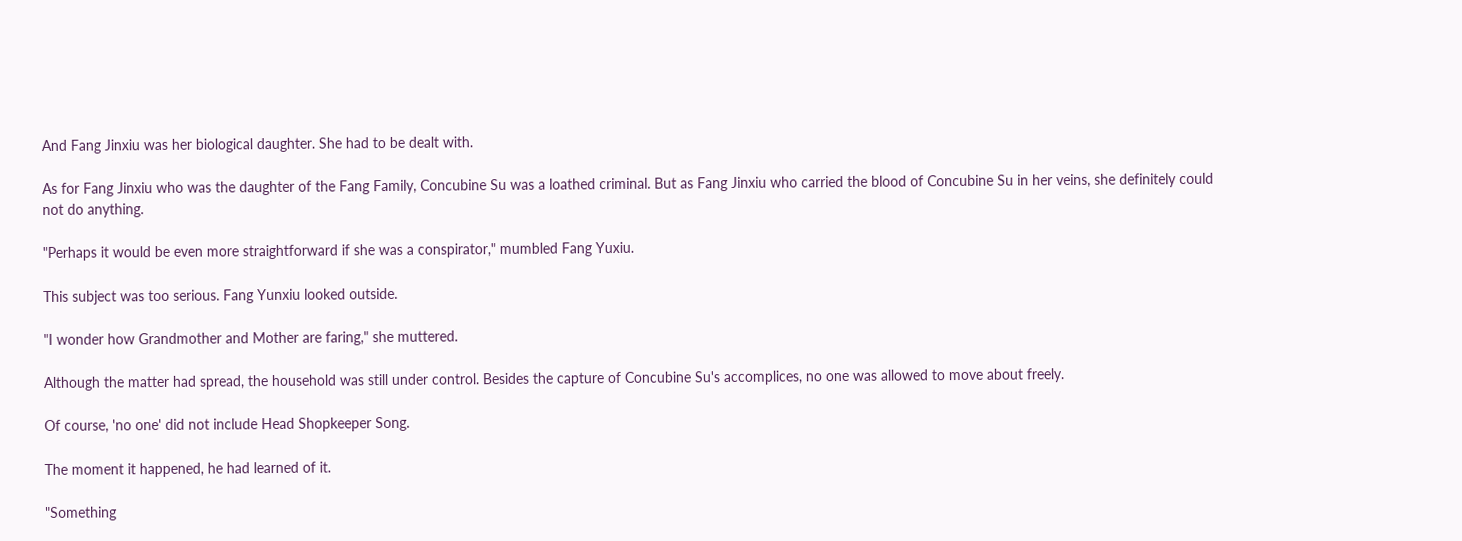And Fang Jinxiu was her biological daughter. She had to be dealt with.

As for Fang Jinxiu who was the daughter of the Fang Family, Concubine Su was a loathed criminal. But as Fang Jinxiu who carried the blood of Concubine Su in her veins, she definitely could not do anything.

"Perhaps it would be even more straightforward if she was a conspirator," mumbled Fang Yuxiu.

This subject was too serious. Fang Yunxiu looked outside.

"I wonder how Grandmother and Mother are faring," she muttered.

Although the matter had spread, the household was still under control. Besides the capture of Concubine Su's accomplices, no one was allowed to move about freely.

Of course, 'no one' did not include Head Shopkeeper Song.

The moment it happened, he had learned of it.

"Something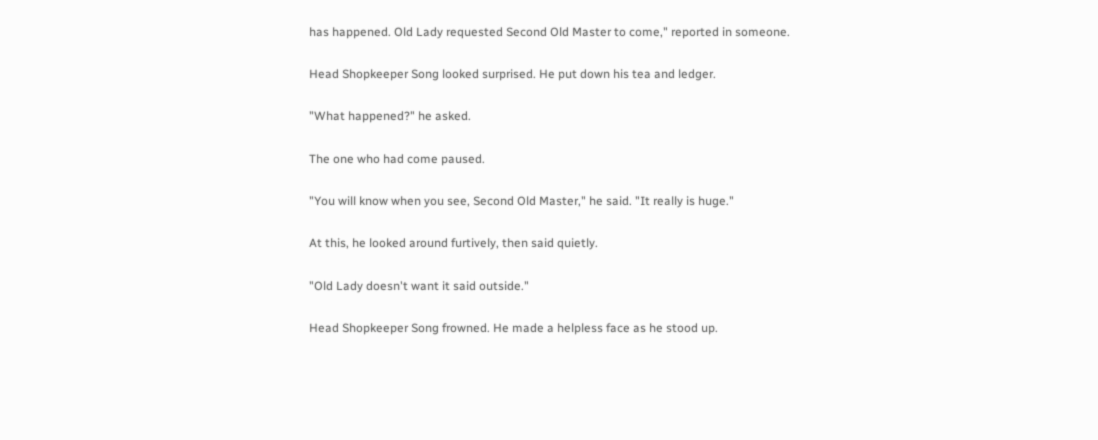has happened. Old Lady requested Second Old Master to come," reported in someone.

Head Shopkeeper Song looked surprised. He put down his tea and ledger.

"What happened?" he asked.

The one who had come paused.

"You will know when you see, Second Old Master," he said. "It really is huge."

At this, he looked around furtively, then said quietly.

"Old Lady doesn't want it said outside."

Head Shopkeeper Song frowned. He made a helpless face as he stood up.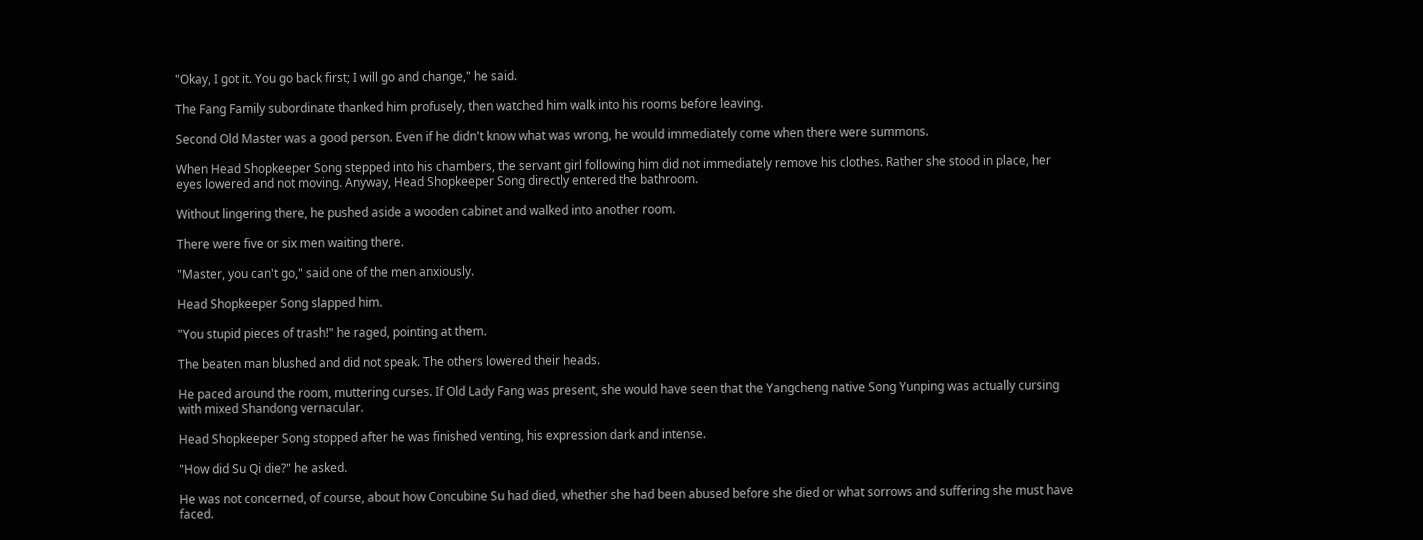"Okay, I got it. You go back first; I will go and change," he said.

The Fang Family subordinate thanked him profusely, then watched him walk into his rooms before leaving.

Second Old Master was a good person. Even if he didn't know what was wrong, he would immediately come when there were summons.

When Head Shopkeeper Song stepped into his chambers, the servant girl following him did not immediately remove his clothes. Rather she stood in place, her eyes lowered and not moving. Anyway, Head Shopkeeper Song directly entered the bathroom.

Without lingering there, he pushed aside a wooden cabinet and walked into another room.

There were five or six men waiting there.

"Master, you can't go," said one of the men anxiously.

Head Shopkeeper Song slapped him.

"You stupid pieces of trash!" he raged, pointing at them.

The beaten man blushed and did not speak. The others lowered their heads.

He paced around the room, muttering curses. If Old Lady Fang was present, she would have seen that the Yangcheng native Song Yunping was actually cursing with mixed Shandong vernacular.

Head Shopkeeper Song stopped after he was finished venting, his expression dark and intense.

"How did Su Qi die?" he asked.

He was not concerned, of course, about how Concubine Su had died, whether she had been abused before she died or what sorrows and suffering she must have faced.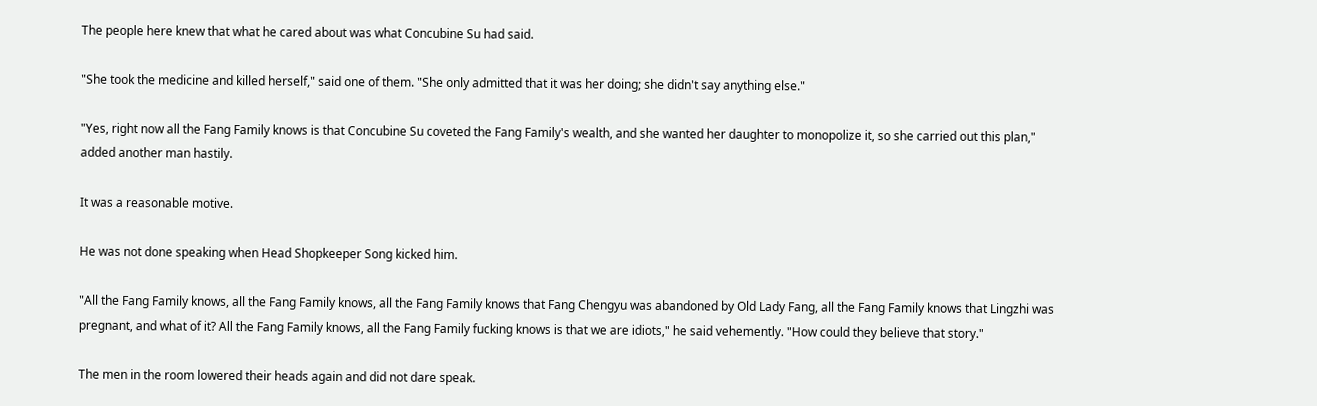The people here knew that what he cared about was what Concubine Su had said.

"She took the medicine and killed herself," said one of them. "She only admitted that it was her doing; she didn't say anything else."

"Yes, right now all the Fang Family knows is that Concubine Su coveted the Fang Family's wealth, and she wanted her daughter to monopolize it, so she carried out this plan," added another man hastily.

It was a reasonable motive.

He was not done speaking when Head Shopkeeper Song kicked him.

"All the Fang Family knows, all the Fang Family knows, all the Fang Family knows that Fang Chengyu was abandoned by Old Lady Fang, all the Fang Family knows that Lingzhi was pregnant, and what of it? All the Fang Family knows, all the Fang Family fucking knows is that we are idiots," he said vehemently. "How could they believe that story."

The men in the room lowered their heads again and did not dare speak.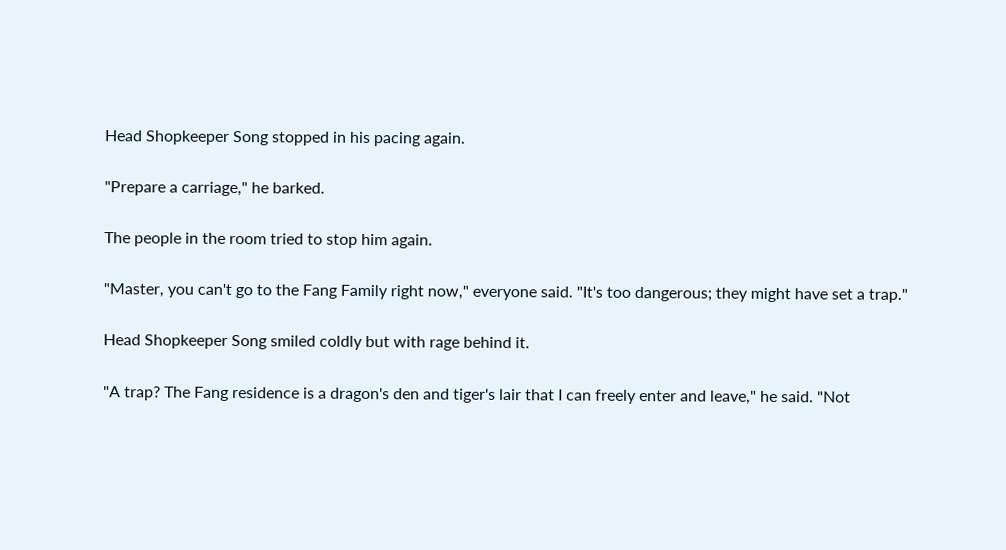Head Shopkeeper Song stopped in his pacing again.

"Prepare a carriage," he barked.

The people in the room tried to stop him again.

"Master, you can't go to the Fang Family right now," everyone said. "It's too dangerous; they might have set a trap."

Head Shopkeeper Song smiled coldly but with rage behind it.

"A trap? The Fang residence is a dragon's den and tiger's lair that I can freely enter and leave," he said. "Not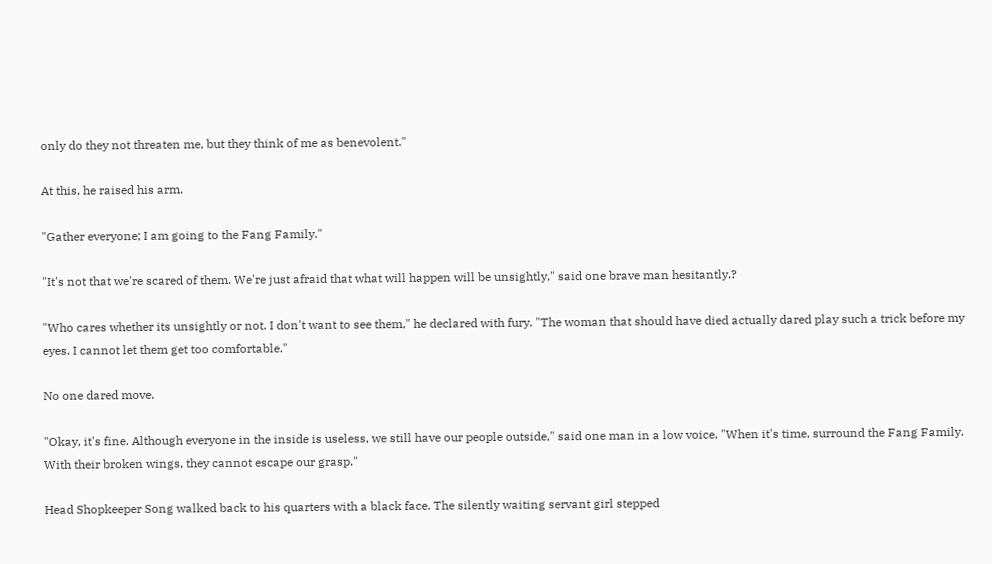only do they not threaten me, but they think of me as benevolent."

At this, he raised his arm.

"Gather everyone; I am going to the Fang Family."

"It's not that we're scared of them. We're just afraid that what will happen will be unsightly," said one brave man hesitantly.?

"Who cares whether its unsightly or not. I don't want to see them," he declared with fury. "The woman that should have died actually dared play such a trick before my eyes. I cannot let them get too comfortable."

No one dared move.

"Okay, it's fine. Although everyone in the inside is useless, we still have our people outside," said one man in a low voice. "When it's time, surround the Fang Family. With their broken wings, they cannot escape our grasp."

Head Shopkeeper Song walked back to his quarters with a black face. The silently waiting servant girl stepped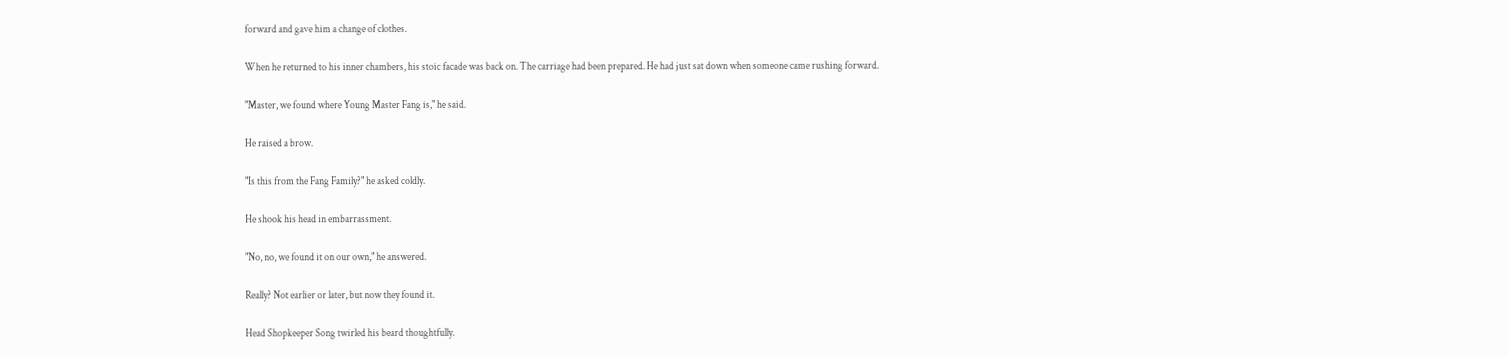forward and gave him a change of clothes.

When he returned to his inner chambers, his stoic facade was back on. The carriage had been prepared. He had just sat down when someone came rushing forward.

"Master, we found where Young Master Fang is," he said.

He raised a brow.

"Is this from the Fang Family?" he asked coldly.

He shook his head in embarrassment.

"No, no, we found it on our own," he answered.

Really? Not earlier or later, but now they found it.

Head Shopkeeper Song twirled his beard thoughtfully.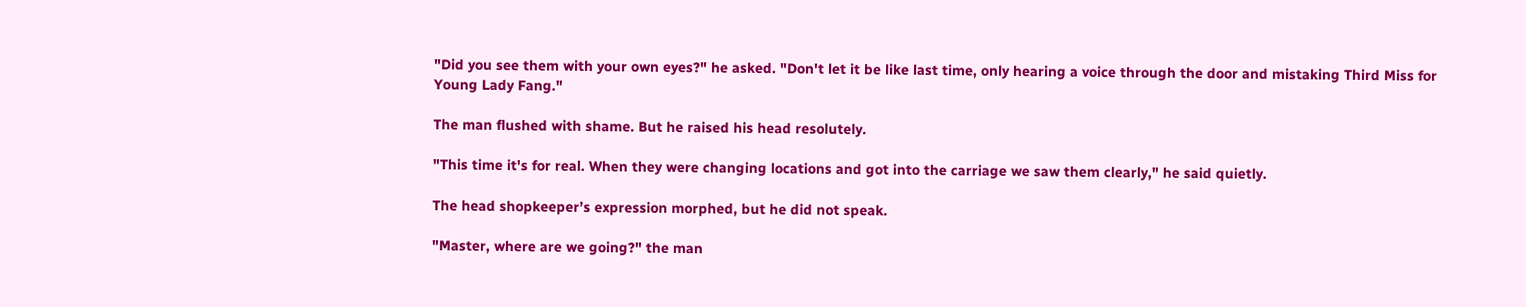"Did you see them with your own eyes?" he asked. "Don't let it be like last time, only hearing a voice through the door and mistaking Third Miss for Young Lady Fang."

The man flushed with shame. But he raised his head resolutely.

"This time it's for real. When they were changing locations and got into the carriage we saw them clearly," he said quietly.

The head shopkeeper’s expression morphed, but he did not speak.

"Master, where are we going?" the man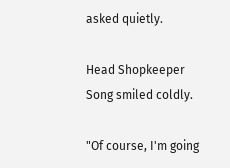asked quietly.

Head Shopkeeper Song smiled coldly.

"Of course, I'm going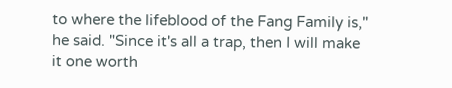to where the lifeblood of the Fang Family is," he said. "Since it's all a trap, then I will make it one worth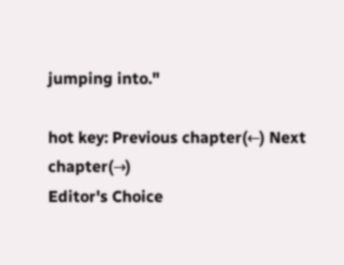jumping into."

hot key: Previous chapter(←) Next chapter(→)
Editor's Choice